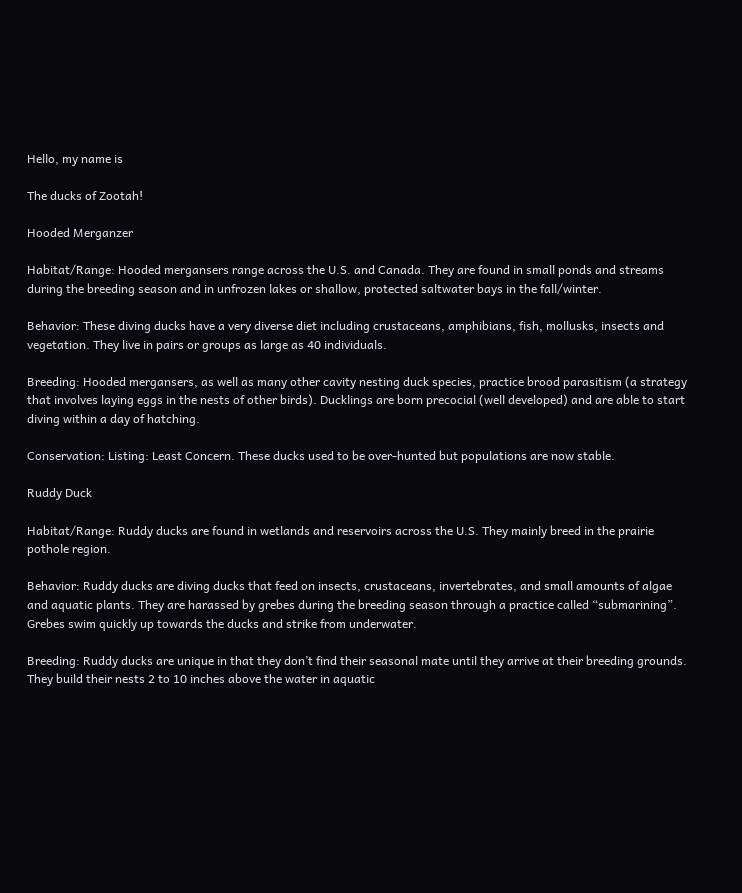Hello, my name is

The ducks of Zootah!

Hooded Merganzer

Habitat/Range: Hooded mergansers range across the U.S. and Canada. They are found in small ponds and streams during the breeding season and in unfrozen lakes or shallow, protected saltwater bays in the fall/winter.

Behavior: These diving ducks have a very diverse diet including crustaceans, amphibians, fish, mollusks, insects and vegetation. They live in pairs or groups as large as 40 individuals.

Breeding: Hooded mergansers, as well as many other cavity nesting duck species, practice brood parasitism (a strategy that involves laying eggs in the nests of other birds). Ducklings are born precocial (well developed) and are able to start diving within a day of hatching.

Conservation: Listing: Least Concern. These ducks used to be over-hunted but populations are now stable.

Ruddy Duck

Habitat/Range: Ruddy ducks are found in wetlands and reservoirs across the U.S. They mainly breed in the prairie pothole region.

Behavior: Ruddy ducks are diving ducks that feed on insects, crustaceans, invertebrates, and small amounts of algae and aquatic plants. They are harassed by grebes during the breeding season through a practice called “submarining”. Grebes swim quickly up towards the ducks and strike from underwater.

Breeding: Ruddy ducks are unique in that they don’t find their seasonal mate until they arrive at their breeding grounds. They build their nests 2 to 10 inches above the water in aquatic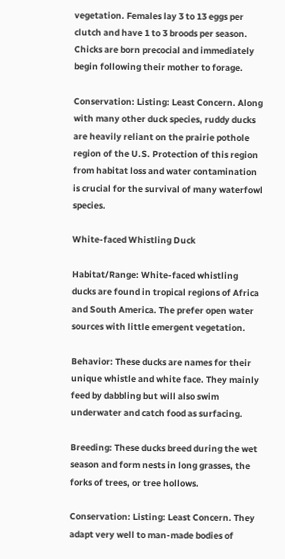vegetation. Females lay 3 to 13 eggs per clutch and have 1 to 3 broods per season. Chicks are born precocial and immediately begin following their mother to forage.

Conservation: Listing: Least Concern. Along with many other duck species, ruddy ducks are heavily reliant on the prairie pothole region of the U.S. Protection of this region from habitat loss and water contamination is crucial for the survival of many waterfowl species.

White-faced Whistling Duck

Habitat/Range: White-faced whistling ducks are found in tropical regions of Africa and South America. The prefer open water sources with little emergent vegetation.

Behavior: These ducks are names for their unique whistle and white face. They mainly feed by dabbling but will also swim underwater and catch food as surfacing.

Breeding: These ducks breed during the wet season and form nests in long grasses, the forks of trees, or tree hollows.

Conservation: Listing: Least Concern. They adapt very well to man-made bodies of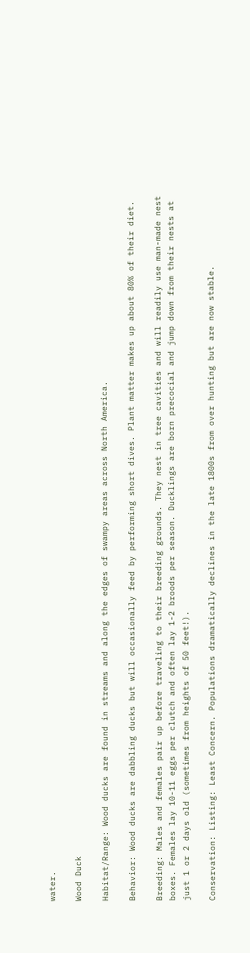water.

Wood Duck

Habitat/Range: Wood ducks are found in streams and along the edges of swampy areas across North America.

Behavior: Wood ducks are dabbling ducks but will occasionally feed by performing short dives. Plant matter makes up about 80% of their diet.

Breeding: Males and females pair up before traveling to their breeding grounds. They nest in tree cavities and will readily use man-made nest boxes. Females lay 10-11 eggs per clutch and often lay 1-2 broods per season. Ducklings are born precocial and jump down from their nests at just 1 or 2 days old (sometimes from heights of 50 feet!).

Conservation: Listing: Least Concern. Populations dramatically declines in the late 1800s from over hunting but are now stable.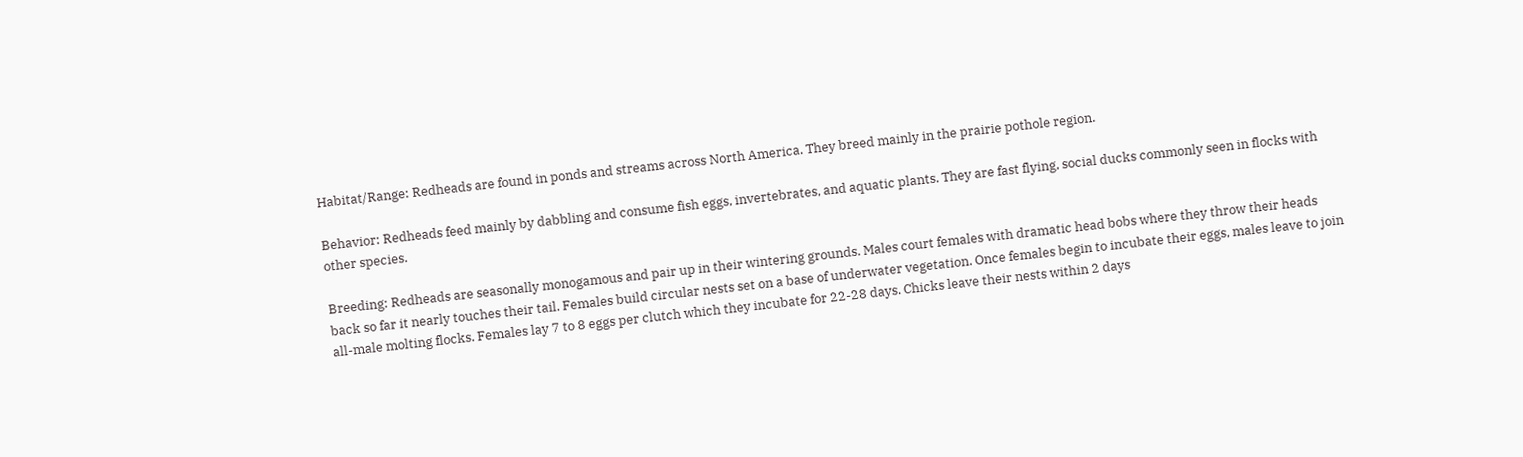Habitat/Range: Redheads are found in ponds and streams across North America. They breed mainly in the prairie pothole region.

Behavior: Redheads feed mainly by dabbling and consume fish eggs, invertebrates, and aquatic plants. They are fast flying, social ducks commonly seen in flocks with other species.

Breeding: Redheads are seasonally monogamous and pair up in their wintering grounds. Males court females with dramatic head bobs where they throw their heads back so far it nearly touches their tail. Females build circular nests set on a base of underwater vegetation. Once females begin to incubate their eggs, males leave to join all-male molting flocks. Females lay 7 to 8 eggs per clutch which they incubate for 22-28 days. Chicks leave their nests within 2 days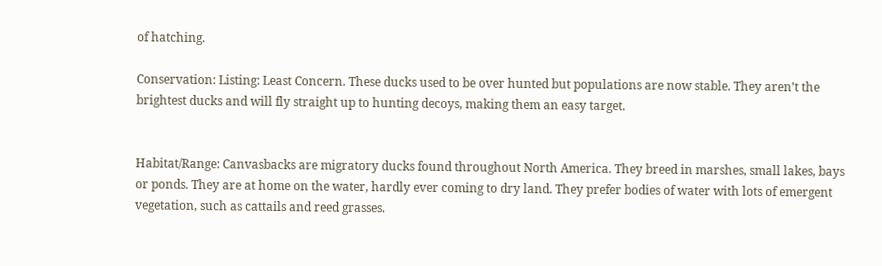of hatching.

Conservation: Listing: Least Concern. These ducks used to be over hunted but populations are now stable. They aren’t the brightest ducks and will fly straight up to hunting decoys, making them an easy target.


Habitat/Range: Canvasbacks are migratory ducks found throughout North America. They breed in marshes, small lakes, bays or ponds. They are at home on the water, hardly ever coming to dry land. They prefer bodies of water with lots of emergent vegetation, such as cattails and reed grasses.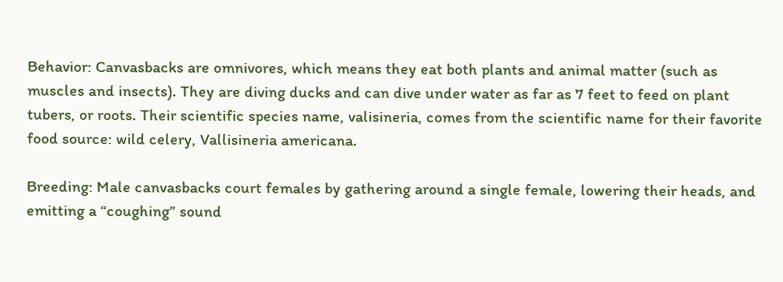Behavior: Canvasbacks are omnivores, which means they eat both plants and animal matter (such as muscles and insects). They are diving ducks and can dive under water as far as 7 feet to feed on plant tubers, or roots. Their scientific species name, valisineria, comes from the scientific name for their favorite food source: wild celery, Vallisineria americana.

Breeding: Male canvasbacks court females by gathering around a single female, lowering their heads, and emitting a “coughing” sound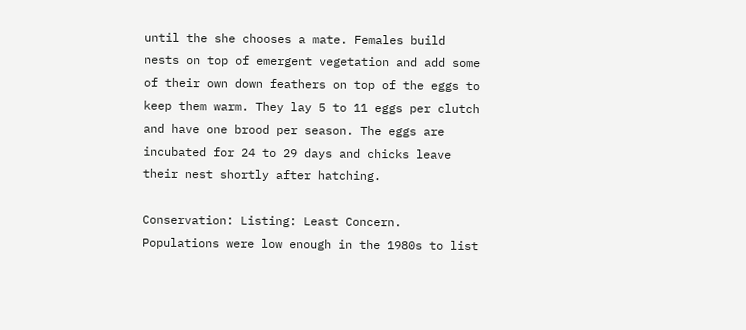until the she chooses a mate. Females build nests on top of emergent vegetation and add some of their own down feathers on top of the eggs to keep them warm. They lay 5 to 11 eggs per clutch and have one brood per season. The eggs are incubated for 24 to 29 days and chicks leave their nest shortly after hatching.

Conservation: Listing: Least Concern. Populations were low enough in the 1980s to list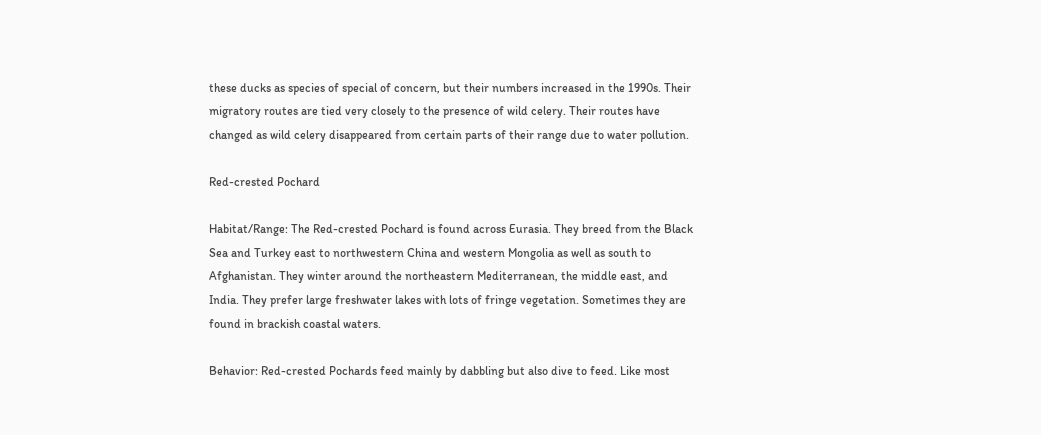these ducks as species of special of concern, but their numbers increased in the 1990s. Their migratory routes are tied very closely to the presence of wild celery. Their routes have changed as wild celery disappeared from certain parts of their range due to water pollution.

Red-crested Pochard

Habitat/Range: The Red-crested Pochard is found across Eurasia. They breed from the Black Sea and Turkey east to northwestern China and western Mongolia as well as south to Afghanistan. They winter around the northeastern Mediterranean, the middle east, and India. They prefer large freshwater lakes with lots of fringe vegetation. Sometimes they are found in brackish coastal waters.

Behavior: Red-crested Pochards feed mainly by dabbling but also dive to feed. Like most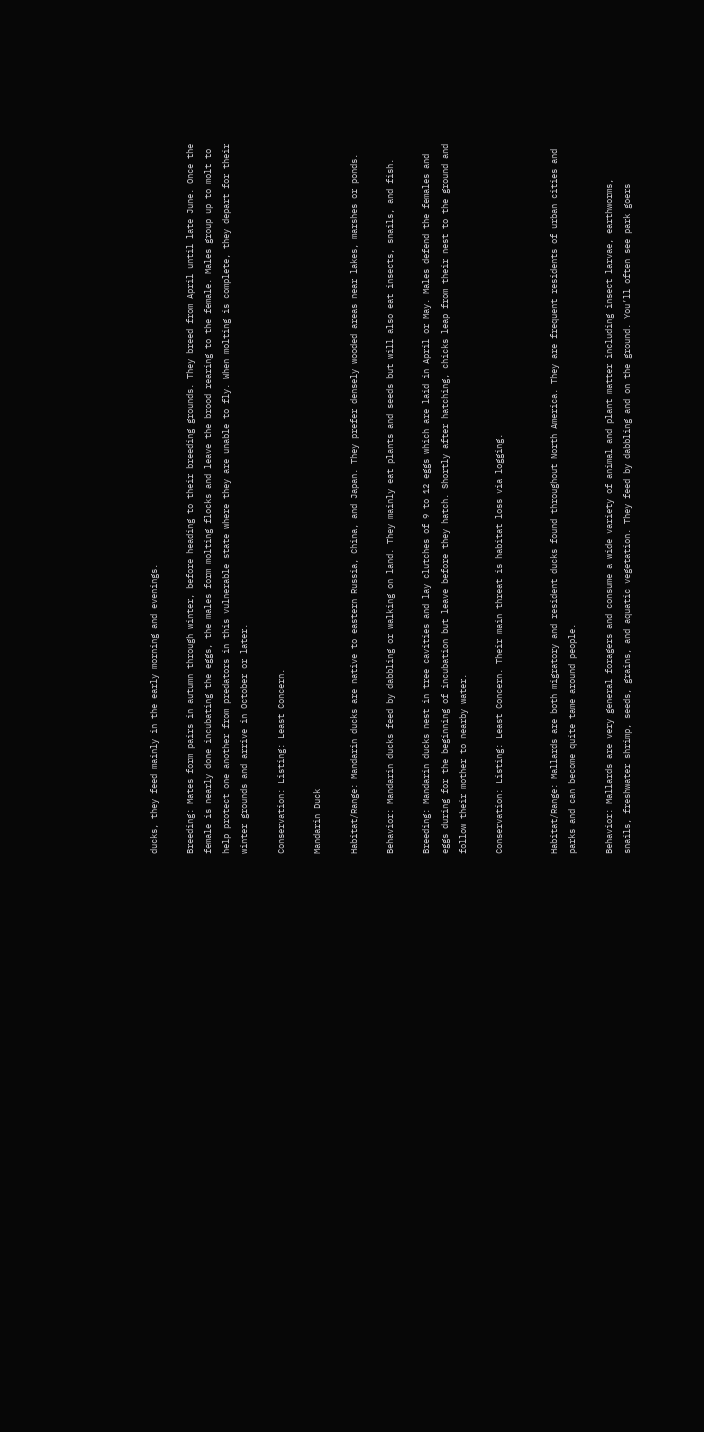ducks, they feed mainly in the early morning and evenings.

Breeding: Mates form pairs in autumn through winter, before heading to their breeding grounds. They breed from April until late June. Once the female is nearly done incubating the eggs, the males form molting flocks and leave the brood rearing to the female. Males group up to molt to help protect one another from predators in this vulnerable state where they are unable to fly. When molting is complete, they depart for their winter grounds and arrive in October or later.

Conservation: Listing: Least Concern.

Mandarin Duck

Habitat/Range: Mandarin ducks are native to eastern Russia, China, and Japan. They prefer densely wooded areas near lakes, marshes or ponds.

Behavior: Mandarin ducks feed by dabbling or walking on land. They mainly eat plants and seeds but will also eat insects, snails, and fish.

Breeding: Mandarin ducks nest in tree cavities and lay clutches of 9 to 12 eggs which are laid in April or May. Males defend the females and eggs during for the beginning of incubation but leave before they hatch. Shortly after hatching, chicks leap from their nest to the ground and follow their mother to nearby water.

Conservation: Listing: Least Concern. Their main threat is habitat loss via logging.


Habitat/Range: Mallards are both migratory and resident ducks found throughout North America. They are frequent residents of urban cities and parks and can become quite tame around people.

Behavior: Mallards are very general foragers and consume a wide variety of animal and plant matter including insect larvae, earthworms, snails, freshwater shrimp, seeds, grains, and aquatic vegetation. They feed by dabbling and on the ground. You’ll often see park goers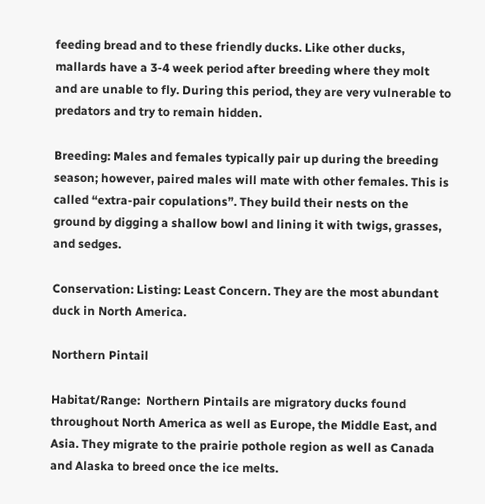feeding bread and to these friendly ducks. Like other ducks, mallards have a 3-4 week period after breeding where they molt and are unable to fly. During this period, they are very vulnerable to predators and try to remain hidden.

Breeding: Males and females typically pair up during the breeding season; however, paired males will mate with other females. This is called “extra-pair copulations”. They build their nests on the ground by digging a shallow bowl and lining it with twigs, grasses, and sedges.

Conservation: Listing: Least Concern. They are the most abundant duck in North America.

Northern Pintail

Habitat/Range:  Northern Pintails are migratory ducks found throughout North America as well as Europe, the Middle East, and Asia. They migrate to the prairie pothole region as well as Canada and Alaska to breed once the ice melts.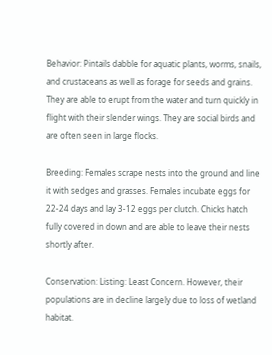Behavior: Pintails dabble for aquatic plants, worms, snails, and crustaceans as well as forage for seeds and grains. They are able to erupt from the water and turn quickly in flight with their slender wings. They are social birds and are often seen in large flocks.

Breeding: Females scrape nests into the ground and line it with sedges and grasses. Females incubate eggs for 22-24 days and lay 3-12 eggs per clutch. Chicks hatch fully covered in down and are able to leave their nests shortly after.

Conservation: Listing: Least Concern. However, their populations are in decline largely due to loss of wetland habitat.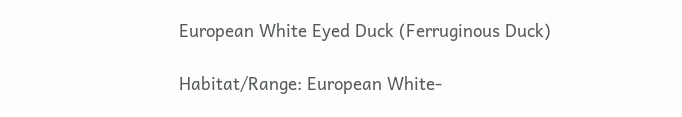European White Eyed Duck (Ferruginous Duck)

Habitat/Range: European White-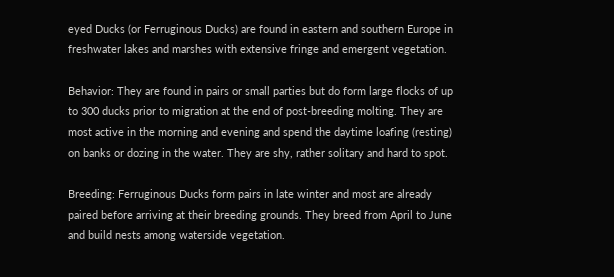eyed Ducks (or Ferruginous Ducks) are found in eastern and southern Europe in freshwater lakes and marshes with extensive fringe and emergent vegetation.

Behavior: They are found in pairs or small parties but do form large flocks of up to 300 ducks prior to migration at the end of post-breeding molting. They are most active in the morning and evening and spend the daytime loafing (resting) on banks or dozing in the water. They are shy, rather solitary and hard to spot.

Breeding: Ferruginous Ducks form pairs in late winter and most are already paired before arriving at their breeding grounds. They breed from April to June and build nests among waterside vegetation.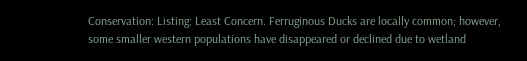Conservation: Listing: Least Concern. Ferruginous Ducks are locally common; however, some smaller western populations have disappeared or declined due to wetland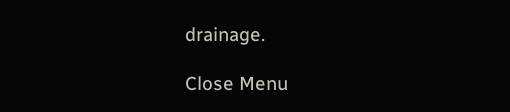drainage.

Close Menu